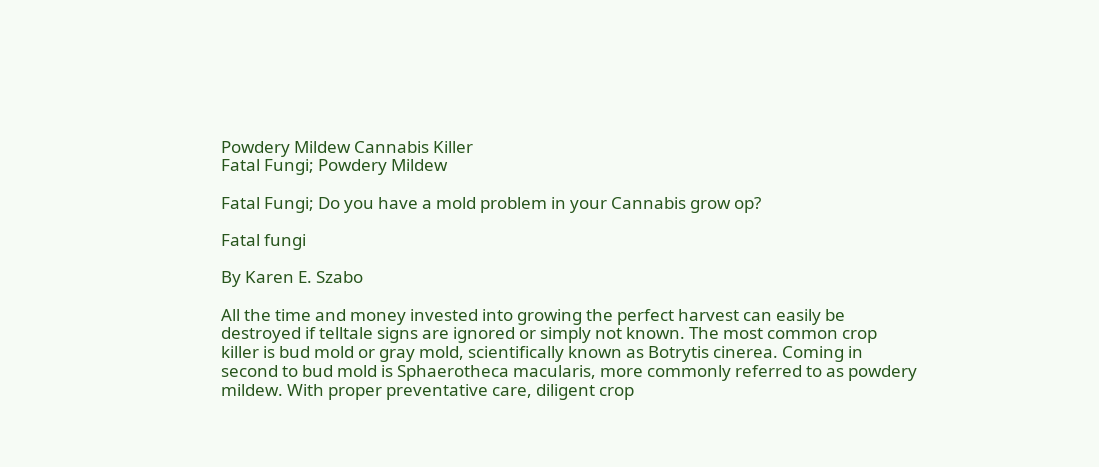Powdery Mildew Cannabis Killer
Fatal Fungi; Powdery Mildew

Fatal Fungi; Do you have a mold problem in your Cannabis grow op?

Fatal fungi

By Karen E. Szabo

All the time and money invested into growing the perfect harvest can easily be destroyed if telltale signs are ignored or simply not known. The most common crop killer is bud mold or gray mold, scientifically known as Botrytis cinerea. Coming in second to bud mold is Sphaerotheca macularis, more commonly referred to as powdery mildew. With proper preventative care, diligent crop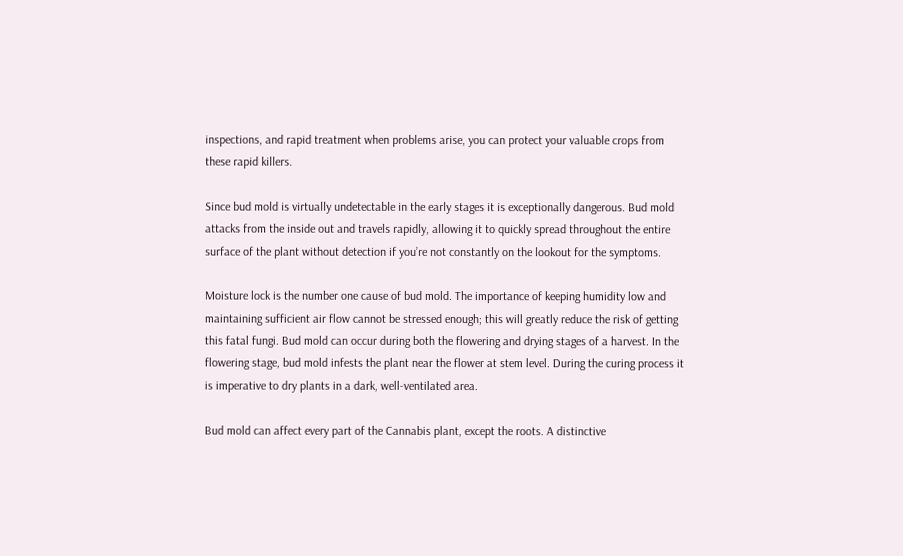inspections, and rapid treatment when problems arise, you can protect your valuable crops from these rapid killers.

Since bud mold is virtually undetectable in the early stages it is exceptionally dangerous. Bud mold attacks from the inside out and travels rapidly, allowing it to quickly spread throughout the entire surface of the plant without detection if you’re not constantly on the lookout for the symptoms.

Moisture lock is the number one cause of bud mold. The importance of keeping humidity low and maintaining sufficient air flow cannot be stressed enough; this will greatly reduce the risk of getting this fatal fungi. Bud mold can occur during both the flowering and drying stages of a harvest. In the flowering stage, bud mold infests the plant near the flower at stem level. During the curing process it is imperative to dry plants in a dark, well-ventilated area.

Bud mold can affect every part of the Cannabis plant, except the roots. A distinctive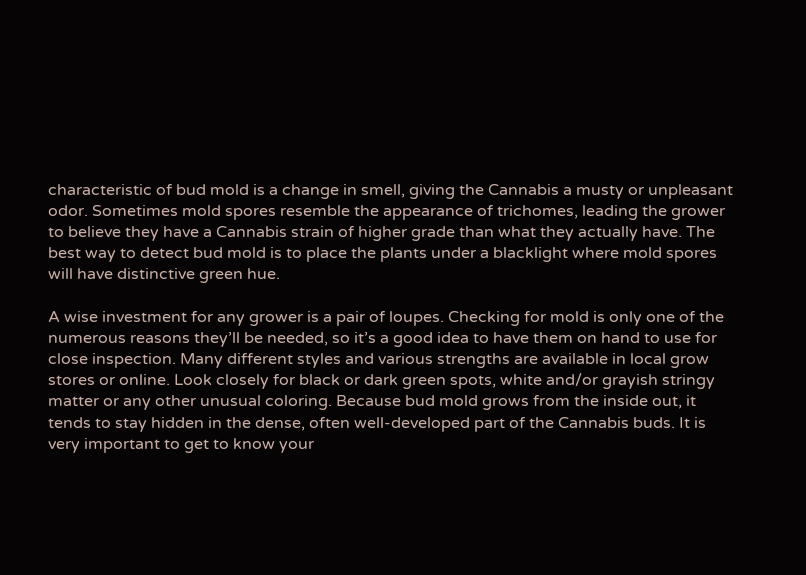characteristic of bud mold is a change in smell, giving the Cannabis a musty or unpleasant odor. Sometimes mold spores resemble the appearance of trichomes, leading the grower to believe they have a Cannabis strain of higher grade than what they actually have. The best way to detect bud mold is to place the plants under a blacklight where mold spores will have distinctive green hue.

A wise investment for any grower is a pair of loupes. Checking for mold is only one of the numerous reasons they’ll be needed, so it’s a good idea to have them on hand to use for close inspection. Many different styles and various strengths are available in local grow stores or online. Look closely for black or dark green spots, white and/or grayish stringy matter or any other unusual coloring. Because bud mold grows from the inside out, it tends to stay hidden in the dense, often well-developed part of the Cannabis buds. It is very important to get to know your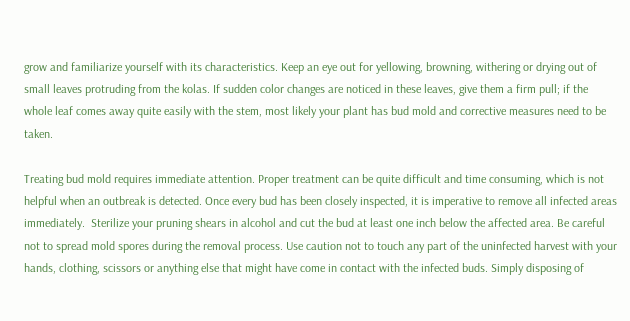grow and familiarize yourself with its characteristics. Keep an eye out for yellowing, browning, withering or drying out of small leaves protruding from the kolas. If sudden color changes are noticed in these leaves, give them a firm pull; if the whole leaf comes away quite easily with the stem, most likely your plant has bud mold and corrective measures need to be taken.

Treating bud mold requires immediate attention. Proper treatment can be quite difficult and time consuming, which is not helpful when an outbreak is detected. Once every bud has been closely inspected, it is imperative to remove all infected areas immediately.  Sterilize your pruning shears in alcohol and cut the bud at least one inch below the affected area. Be careful not to spread mold spores during the removal process. Use caution not to touch any part of the uninfected harvest with your hands, clothing, scissors or anything else that might have come in contact with the infected buds. Simply disposing of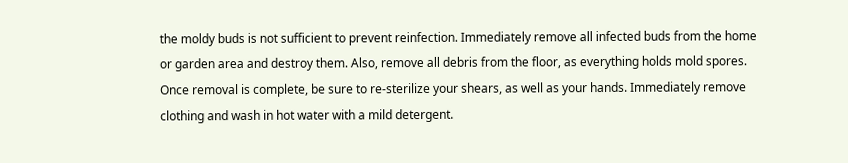the moldy buds is not sufficient to prevent reinfection. Immediately remove all infected buds from the home or garden area and destroy them. Also, remove all debris from the floor, as everything holds mold spores. Once removal is complete, be sure to re-sterilize your shears, as well as your hands. Immediately remove clothing and wash in hot water with a mild detergent.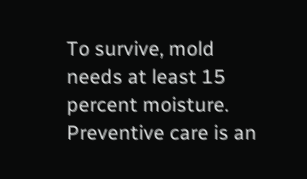To survive, mold needs at least 15 percent moisture. Preventive care is an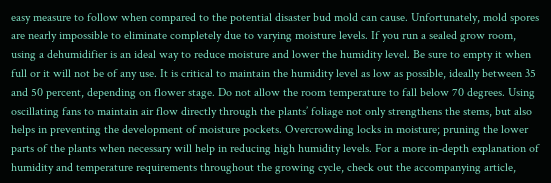easy measure to follow when compared to the potential disaster bud mold can cause. Unfortunately, mold spores are nearly impossible to eliminate completely due to varying moisture levels. If you run a sealed grow room, using a dehumidifier is an ideal way to reduce moisture and lower the humidity level. Be sure to empty it when full or it will not be of any use. It is critical to maintain the humidity level as low as possible, ideally between 35 and 50 percent, depending on flower stage. Do not allow the room temperature to fall below 70 degrees. Using oscillating fans to maintain air flow directly through the plants’ foliage not only strengthens the stems, but also helps in preventing the development of moisture pockets. Overcrowding locks in moisture; pruning the lower parts of the plants when necessary will help in reducing high humidity levels. For a more in-depth explanation of humidity and temperature requirements throughout the growing cycle, check out the accompanying article,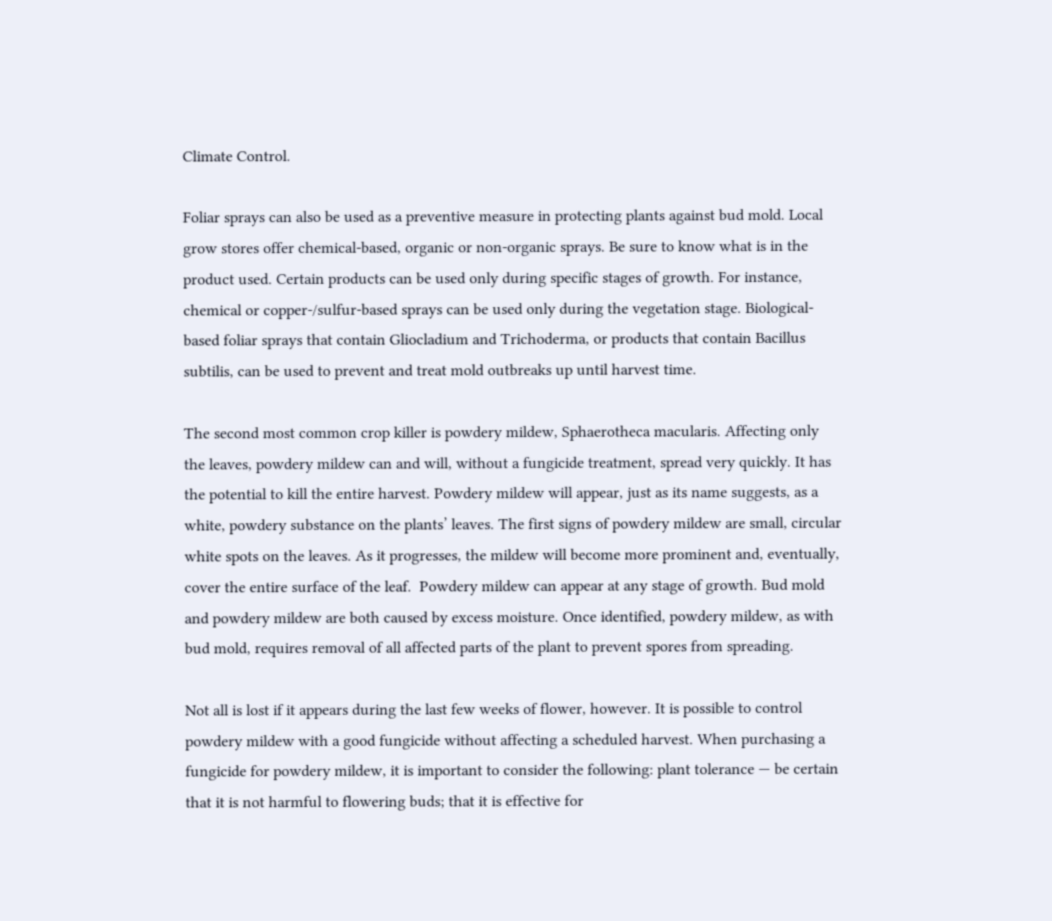Climate Control.

Foliar sprays can also be used as a preventive measure in protecting plants against bud mold. Local grow stores offer chemical-based, organic or non-organic sprays. Be sure to know what is in the product used. Certain products can be used only during specific stages of growth. For instance, chemical or copper-/sulfur-based sprays can be used only during the vegetation stage. Biological-based foliar sprays that contain Gliocladium and Trichoderma, or products that contain Bacillus subtilis, can be used to prevent and treat mold outbreaks up until harvest time.

The second most common crop killer is powdery mildew, Sphaerotheca macularis. Affecting only the leaves, powdery mildew can and will, without a fungicide treatment, spread very quickly. It has the potential to kill the entire harvest. Powdery mildew will appear, just as its name suggests, as a white, powdery substance on the plants’ leaves. The first signs of powdery mildew are small, circular white spots on the leaves. As it progresses, the mildew will become more prominent and, eventually, cover the entire surface of the leaf.  Powdery mildew can appear at any stage of growth. Bud mold and powdery mildew are both caused by excess moisture. Once identified, powdery mildew, as with bud mold, requires removal of all affected parts of the plant to prevent spores from spreading.

Not all is lost if it appears during the last few weeks of flower, however. It is possible to control powdery mildew with a good fungicide without affecting a scheduled harvest. When purchasing a fungicide for powdery mildew, it is important to consider the following: plant tolerance — be certain that it is not harmful to flowering buds; that it is effective for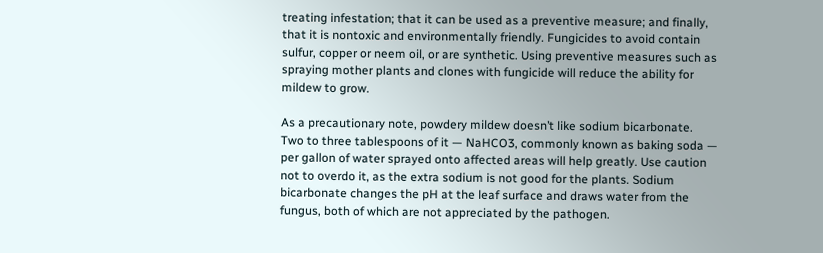treating infestation; that it can be used as a preventive measure; and finally, that it is nontoxic and environmentally friendly. Fungicides to avoid contain sulfur, copper or neem oil, or are synthetic. Using preventive measures such as spraying mother plants and clones with fungicide will reduce the ability for mildew to grow.

As a precautionary note, powdery mildew doesn’t like sodium bicarbonate. Two to three tablespoons of it — NaHCO3, commonly known as baking soda — per gallon of water sprayed onto affected areas will help greatly. Use caution not to overdo it, as the extra sodium is not good for the plants. Sodium bicarbonate changes the pH at the leaf surface and draws water from the fungus, both of which are not appreciated by the pathogen.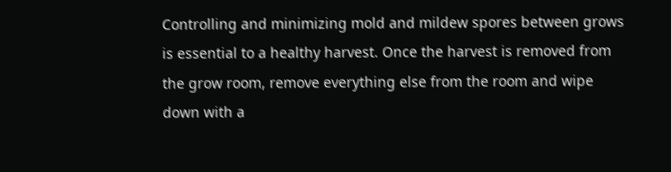Controlling and minimizing mold and mildew spores between grows is essential to a healthy harvest. Once the harvest is removed from the grow room, remove everything else from the room and wipe down with a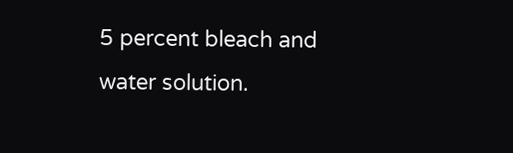5 percent bleach and water solution.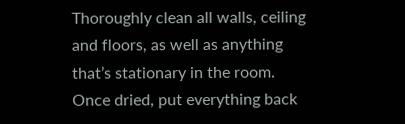Thoroughly clean all walls, ceiling and floors, as well as anything that’s stationary in the room. Once dried, put everything back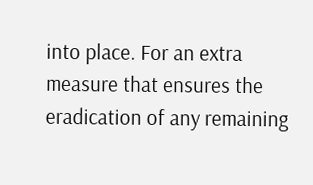into place. For an extra measure that ensures the eradication of any remaining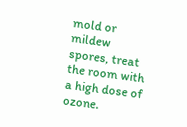mold or mildew spores, treat the room with a high dose of ozone.